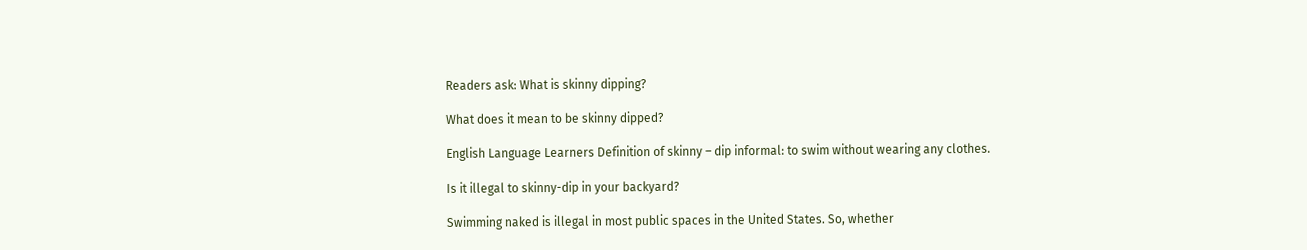Readers ask: What is skinny dipping?

What does it mean to be skinny dipped?

English Language Learners Definition of skinny – dip informal: to swim without wearing any clothes.

Is it illegal to skinny-dip in your backyard?

Swimming naked is illegal in most public spaces in the United States. So, whether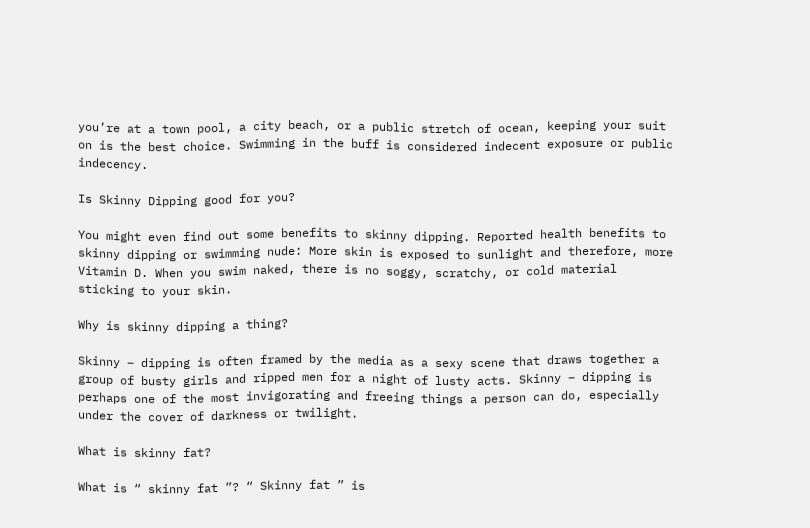you’re at a town pool, a city beach, or a public stretch of ocean, keeping your suit on is the best choice. Swimming in the buff is considered indecent exposure or public indecency.

Is Skinny Dipping good for you?

You might even find out some benefits to skinny dipping. Reported health benefits to skinny dipping or swimming nude: More skin is exposed to sunlight and therefore, more Vitamin D. When you swim naked, there is no soggy, scratchy, or cold material sticking to your skin.

Why is skinny dipping a thing?

Skinny – dipping is often framed by the media as a sexy scene that draws together a group of busty girls and ripped men for a night of lusty acts. Skinny – dipping is perhaps one of the most invigorating and freeing things a person can do, especially under the cover of darkness or twilight.

What is skinny fat?

What is “ skinny fat ”? “ Skinny fat ” is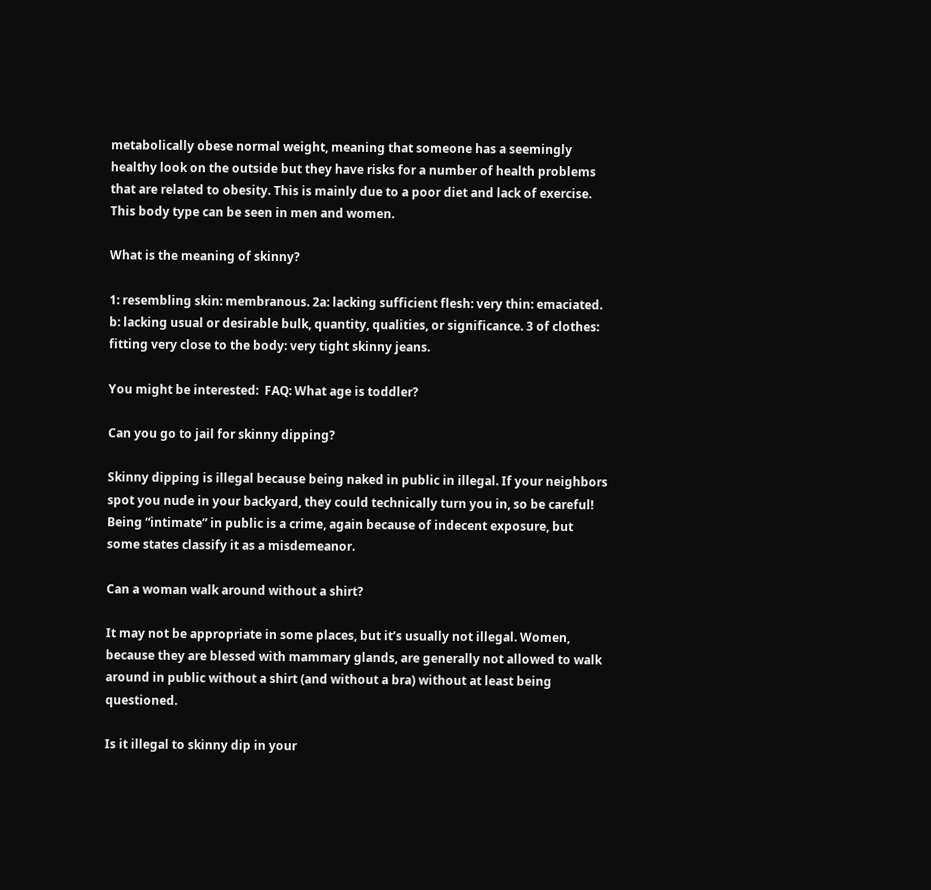metabolically obese normal weight, meaning that someone has a seemingly healthy look on the outside but they have risks for a number of health problems that are related to obesity. This is mainly due to a poor diet and lack of exercise. This body type can be seen in men and women.

What is the meaning of skinny?

1: resembling skin: membranous. 2a: lacking sufficient flesh: very thin: emaciated. b: lacking usual or desirable bulk, quantity, qualities, or significance. 3 of clothes: fitting very close to the body: very tight skinny jeans.

You might be interested:  FAQ: What age is toddler?

Can you go to jail for skinny dipping?

Skinny dipping is illegal because being naked in public in illegal. If your neighbors spot you nude in your backyard, they could technically turn you in, so be careful! Being “intimate” in public is a crime, again because of indecent exposure, but some states classify it as a misdemeanor.

Can a woman walk around without a shirt?

It may not be appropriate in some places, but it’s usually not illegal. Women, because they are blessed with mammary glands, are generally not allowed to walk around in public without a shirt (and without a bra) without at least being questioned.

Is it illegal to skinny dip in your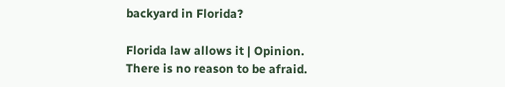backyard in Florida?

Florida law allows it | Opinion. There is no reason to be afraid.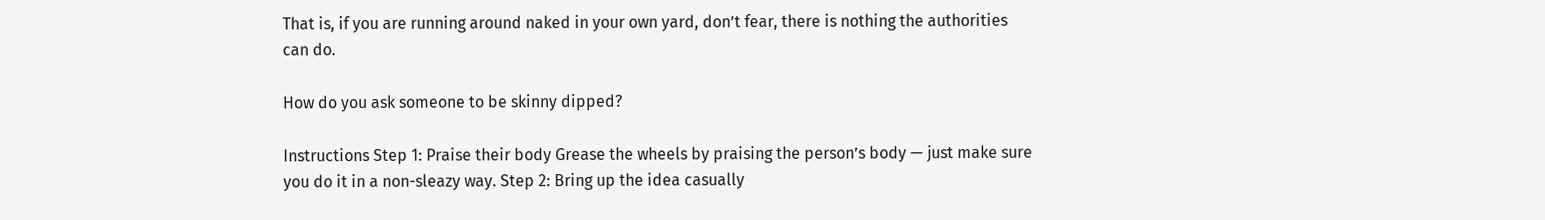That is, if you are running around naked in your own yard, don’t fear, there is nothing the authorities can do.

How do you ask someone to be skinny dipped?

Instructions Step 1: Praise their body Grease the wheels by praising the person’s body — just make sure you do it in a non-sleazy way. Step 2: Bring up the idea casually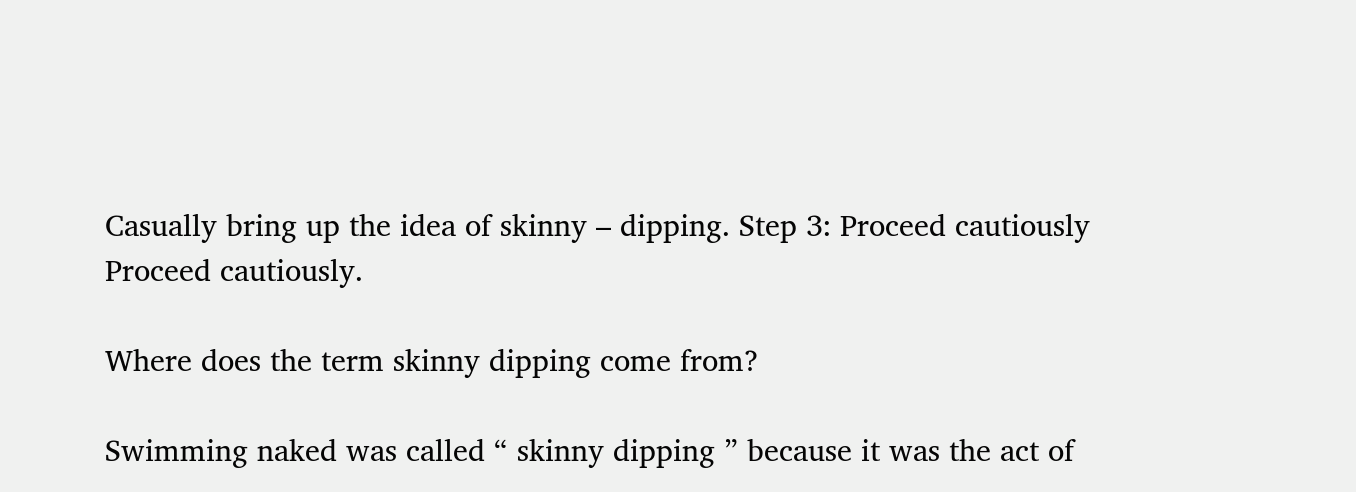Casually bring up the idea of skinny – dipping. Step 3: Proceed cautiously Proceed cautiously.

Where does the term skinny dipping come from?

Swimming naked was called “ skinny dipping ” because it was the act of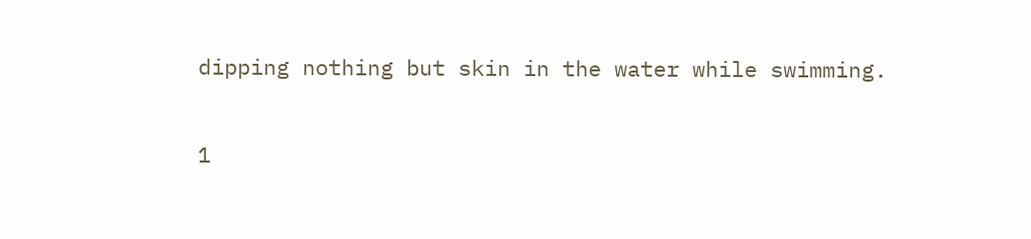dipping nothing but skin in the water while swimming.

1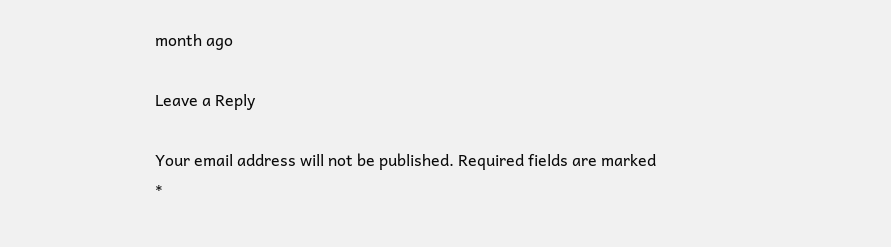month ago

Leave a Reply

Your email address will not be published. Required fields are marked *